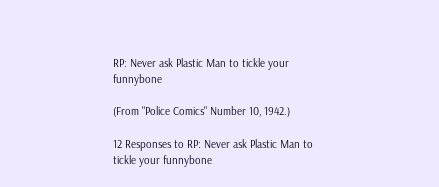RP: Never ask Plastic Man to tickle your funnybone

(From "Police Comics" Number 10, 1942.)

12 Responses to RP: Never ask Plastic Man to tickle your funnybone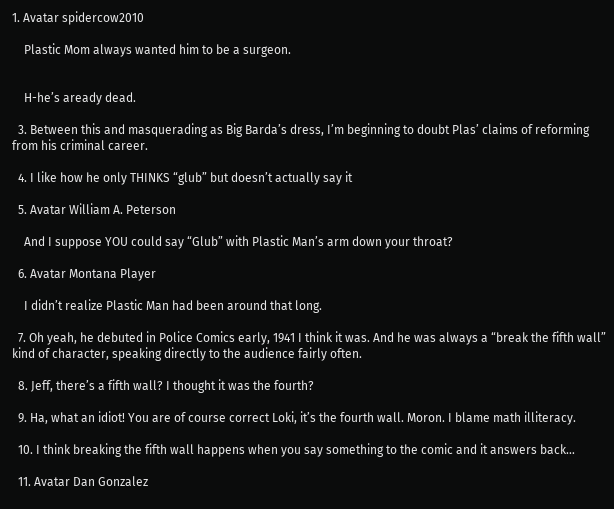1. Avatar spidercow2010

    Plastic Mom always wanted him to be a surgeon.


    H-he’s aready dead.

  3. Between this and masquerading as Big Barda’s dress, I’m beginning to doubt Plas’ claims of reforming from his criminal career.

  4. I like how he only THINKS “glub” but doesn’t actually say it

  5. Avatar William A. Peterson

    And I suppose YOU could say “Glub” with Plastic Man’s arm down your throat?

  6. Avatar Montana Player

    I didn’t realize Plastic Man had been around that long.

  7. Oh yeah, he debuted in Police Comics early, 1941 I think it was. And he was always a “break the fifth wall” kind of character, speaking directly to the audience fairly often.

  8. Jeff, there’s a fifth wall? I thought it was the fourth?

  9. Ha, what an idiot! You are of course correct Loki, it’s the fourth wall. Moron. I blame math illiteracy.

  10. I think breaking the fifth wall happens when you say something to the comic and it answers back…

  11. Avatar Dan Gonzalez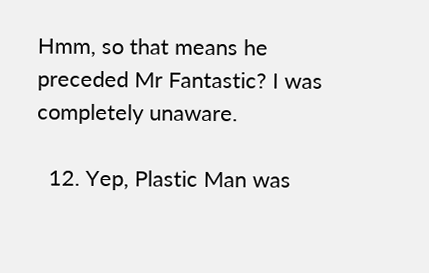Hmm, so that means he preceded Mr Fantastic? I was completely unaware.

  12. Yep, Plastic Man was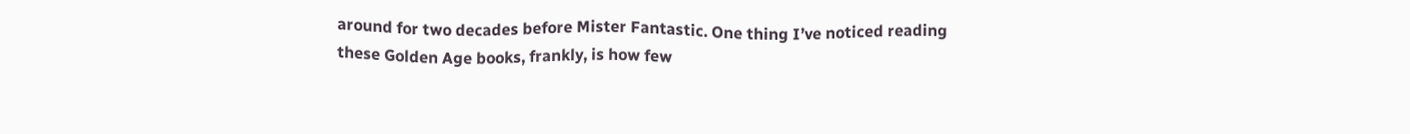around for two decades before Mister Fantastic. One thing I’ve noticed reading these Golden Age books, frankly, is how few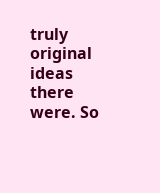truly original ideas there were. So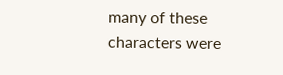many of these characters were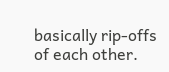basically rip-offs of each other.